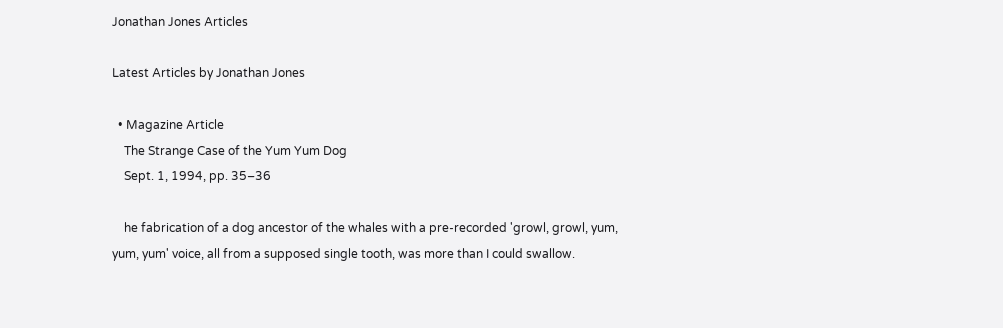Jonathan Jones Articles

Latest Articles by Jonathan Jones

  • Magazine Article
    The Strange Case of the Yum Yum Dog
    Sept. 1, 1994, pp. 35–36

    he fabrication of a dog ancestor of the whales with a pre-recorded 'growl, growl, yum, yum, yum' voice, all from a supposed single tooth, was more than I could swallow.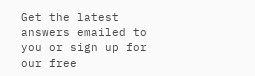Get the latest answers emailed to you or sign up for our free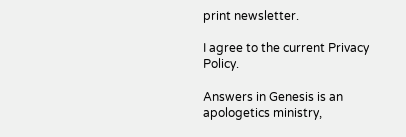print newsletter.

I agree to the current Privacy Policy.

Answers in Genesis is an apologetics ministry,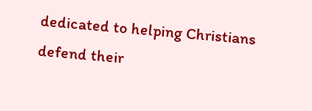dedicated to helping Christians defend their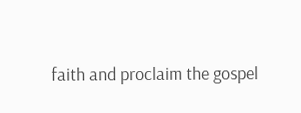faith and proclaim the gospel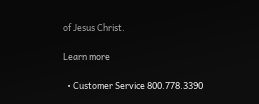of Jesus Christ.

Learn more

  • Customer Service 800.778.3390